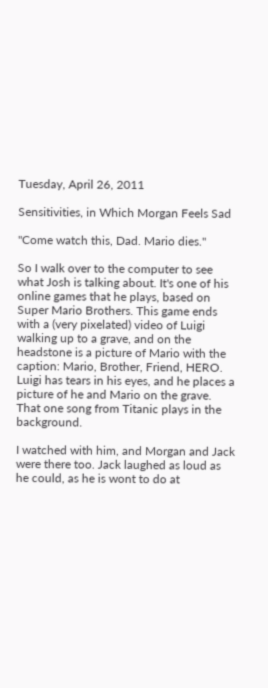Tuesday, April 26, 2011

Sensitivities, in Which Morgan Feels Sad

"Come watch this, Dad. Mario dies."

So I walk over to the computer to see what Josh is talking about. It's one of his online games that he plays, based on Super Mario Brothers. This game ends with a (very pixelated) video of Luigi walking up to a grave, and on the headstone is a picture of Mario with the caption: Mario, Brother, Friend, HERO. Luigi has tears in his eyes, and he places a picture of he and Mario on the grave. That one song from Titanic plays in the background.

I watched with him, and Morgan and Jack were there too. Jack laughed as loud as he could, as he is wont to do at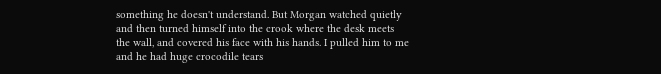something he doesn't understand. But Morgan watched quietly and then turned himself into the crook where the desk meets the wall, and covered his face with his hands. I pulled him to me and he had huge crocodile tears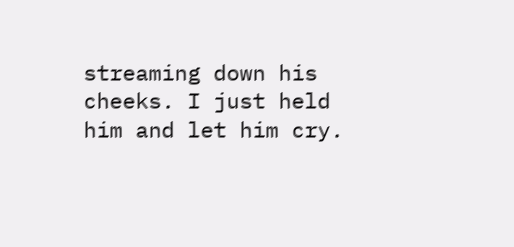streaming down his cheeks. I just held him and let him cry.